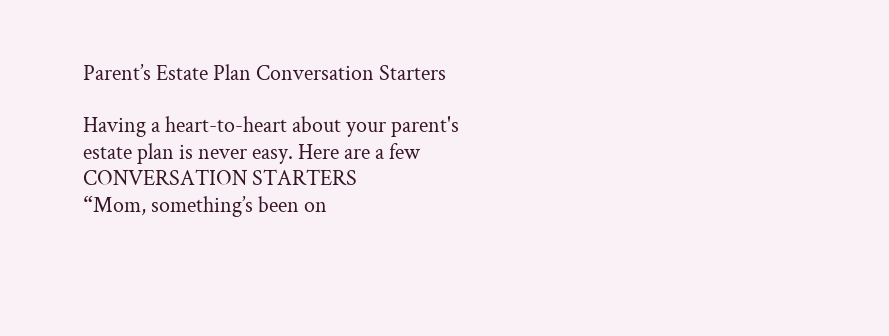Parent’s Estate Plan Conversation Starters

Having a heart-to-heart about your parent's estate plan is never easy. Here are a few CONVERSATION STARTERS
“Mom, something’s been on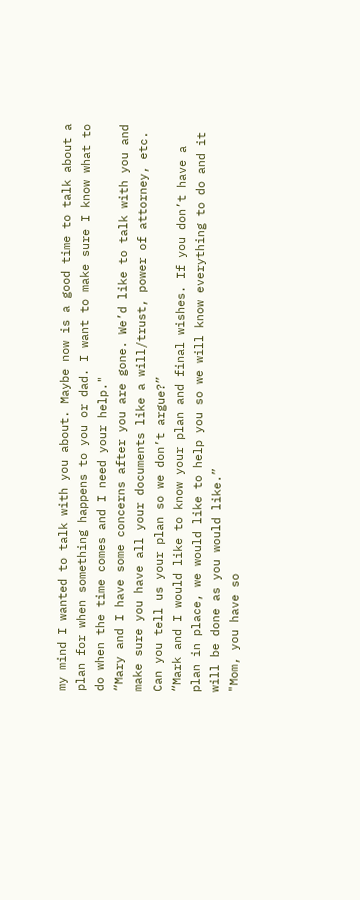my mind I wanted to talk with you about. Maybe now is a good time to talk about a plan for when something happens to you or dad. I want to make sure I know what to do when the time comes and I need your help."
“Mary and I have some concerns after you are gone. We’d like to talk with you and make sure you have all your documents like a will/trust, power of attorney, etc.  Can you tell us your plan so we don’t argue?”
“Mark and I would like to know your plan and final wishes. If you don’t have a plan in place, we would like to help you so we will know everything to do and it will be done as you would like.”
"Mom, you have so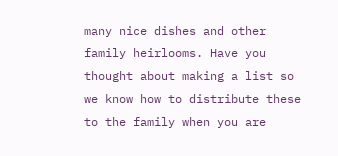many nice dishes and other family heirlooms. Have you thought about making a list so we know how to distribute these to the family when you are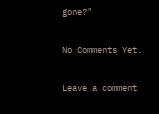gone?"

No Comments Yet.

Leave a comment